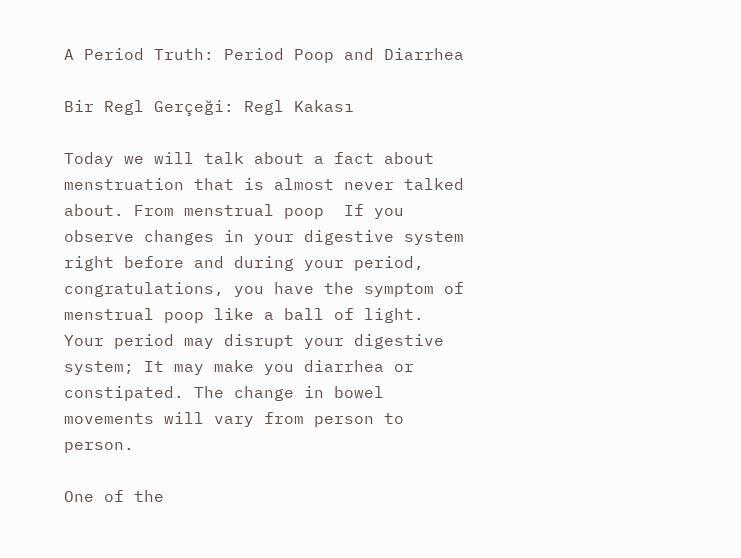A Period Truth: Period Poop and Diarrhea

Bir Regl Gerçeği: Regl Kakası

Today we will talk about a fact about menstruation that is almost never talked about. From menstrual poop  If you observe changes in your digestive system right before and during your period, congratulations, you have the symptom of menstrual poop like a ball of light.  Your period may disrupt your digestive system; It may make you diarrhea or constipated. The change in bowel movements will vary from person to person.

One of the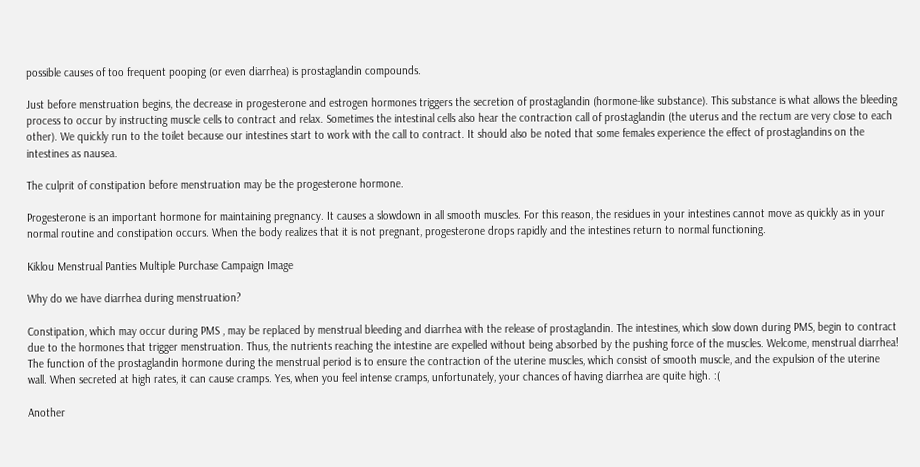possible causes of too frequent pooping (or even diarrhea) is prostaglandin compounds.

Just before menstruation begins, the decrease in progesterone and estrogen hormones triggers the secretion of prostaglandin (hormone-like substance). This substance is what allows the bleeding process to occur by instructing muscle cells to contract and relax. Sometimes the intestinal cells also hear the contraction call of prostaglandin (the uterus and the rectum are very close to each other). We quickly run to the toilet because our intestines start to work with the call to contract. It should also be noted that some females experience the effect of prostaglandins on the intestines as nausea.

The culprit of constipation before menstruation may be the progesterone hormone.

Progesterone is an important hormone for maintaining pregnancy. It causes a slowdown in all smooth muscles. For this reason, the residues in your intestines cannot move as quickly as in your normal routine and constipation occurs. When the body realizes that it is not pregnant, progesterone drops rapidly and the intestines return to normal functioning.

Kiklou Menstrual Panties Multiple Purchase Campaign Image

Why do we have diarrhea during menstruation?

Constipation, which may occur during PMS , may be replaced by menstrual bleeding and diarrhea with the release of prostaglandin. The intestines, which slow down during PMS, begin to contract due to the hormones that trigger menstruation. Thus, the nutrients reaching the intestine are expelled without being absorbed by the pushing force of the muscles. Welcome, menstrual diarrhea! The function of the prostaglandin hormone during the menstrual period is to ensure the contraction of the uterine muscles, which consist of smooth muscle, and the expulsion of the uterine wall. When secreted at high rates, it can cause cramps. Yes, when you feel intense cramps, unfortunately, your chances of having diarrhea are quite high. :(

Another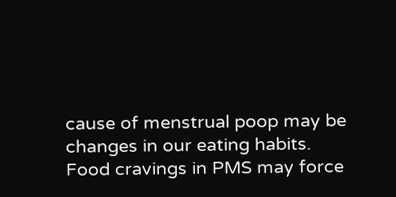cause of menstrual poop may be changes in our eating habits. Food cravings in PMS may force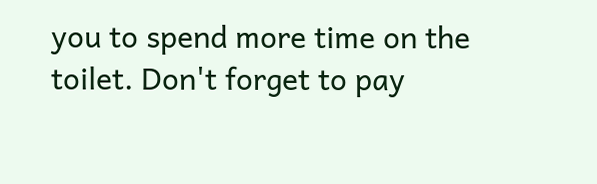you to spend more time on the toilet. Don't forget to pay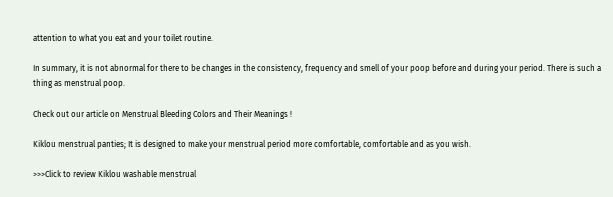attention to what you eat and your toilet routine.

In summary, it is not abnormal for there to be changes in the consistency, frequency and smell of your poop before and during your period. There is such a thing as menstrual poop.

Check out our article on Menstrual Bleeding Colors and Their Meanings !

Kiklou menstrual panties; It is designed to make your menstrual period more comfortable, comfortable and as you wish.

>>>Click to review Kiklou washable menstrual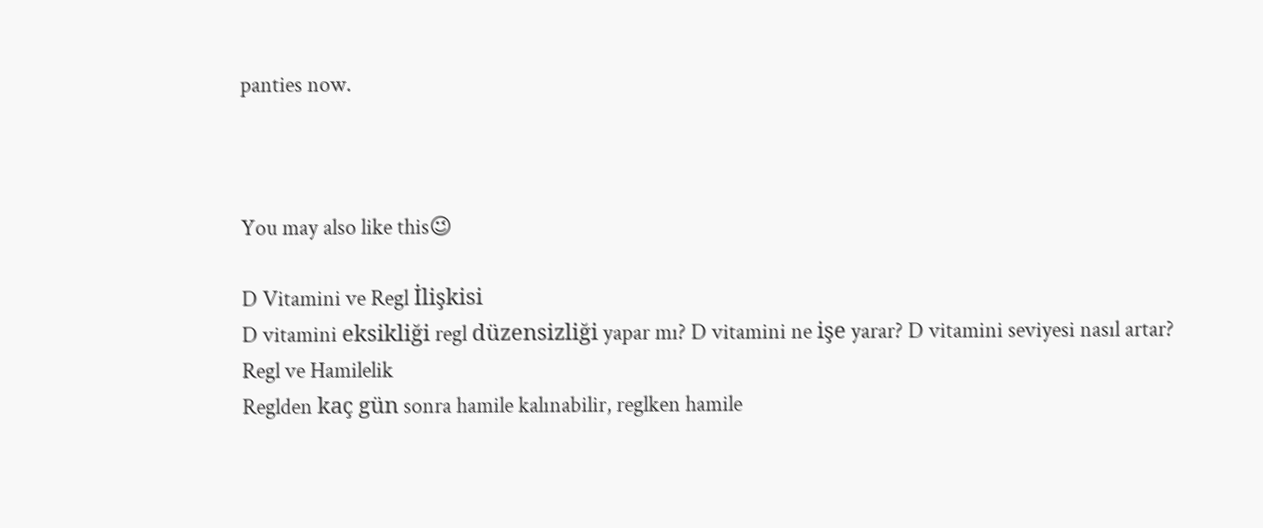panties now.



You may also like this😉

D Vitamini ve Regl İlişkisi
D vitamini eksikliği regl düzensizliği yapar mı? D vitamini ne işe yarar? D vitamini seviyesi nasıl artar?
Regl ve Hamilelik
Reglden kaç gün sonra hamile kalınabilir, reglken hamile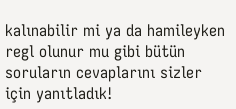kalınabilir mi ya da hamileyken regl olunur mu gibi bütün soruların cevaplarını sizler için yanıtladık!